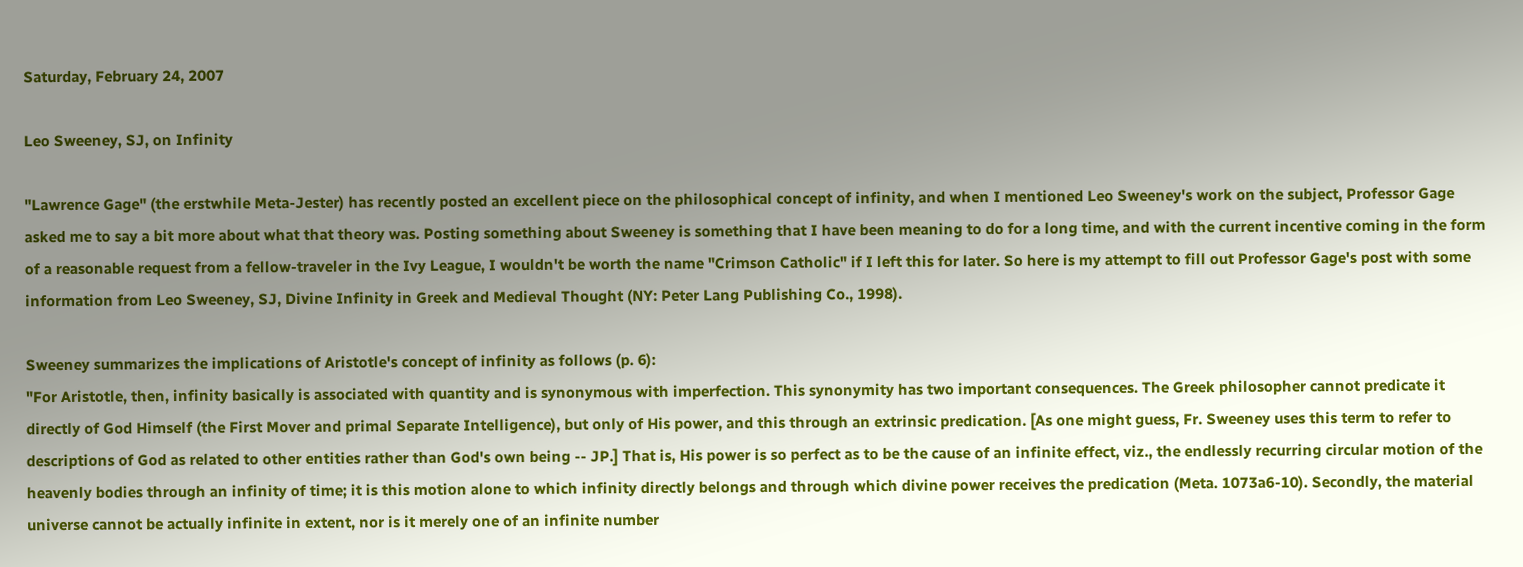Saturday, February 24, 2007

Leo Sweeney, SJ, on Infinity

"Lawrence Gage" (the erstwhile Meta-Jester) has recently posted an excellent piece on the philosophical concept of infinity, and when I mentioned Leo Sweeney's work on the subject, Professor Gage asked me to say a bit more about what that theory was. Posting something about Sweeney is something that I have been meaning to do for a long time, and with the current incentive coming in the form of a reasonable request from a fellow-traveler in the Ivy League, I wouldn't be worth the name "Crimson Catholic" if I left this for later. So here is my attempt to fill out Professor Gage's post with some information from Leo Sweeney, SJ, Divine Infinity in Greek and Medieval Thought (NY: Peter Lang Publishing Co., 1998).

Sweeney summarizes the implications of Aristotle's concept of infinity as follows (p. 6):
"For Aristotle, then, infinity basically is associated with quantity and is synonymous with imperfection. This synonymity has two important consequences. The Greek philosopher cannot predicate it directly of God Himself (the First Mover and primal Separate Intelligence), but only of His power, and this through an extrinsic predication. [As one might guess, Fr. Sweeney uses this term to refer to descriptions of God as related to other entities rather than God's own being -- JP.] That is, His power is so perfect as to be the cause of an infinite effect, viz., the endlessly recurring circular motion of the heavenly bodies through an infinity of time; it is this motion alone to which infinity directly belongs and through which divine power receives the predication (Meta. 1073a6-10). Secondly, the material universe cannot be actually infinite in extent, nor is it merely one of an infinite number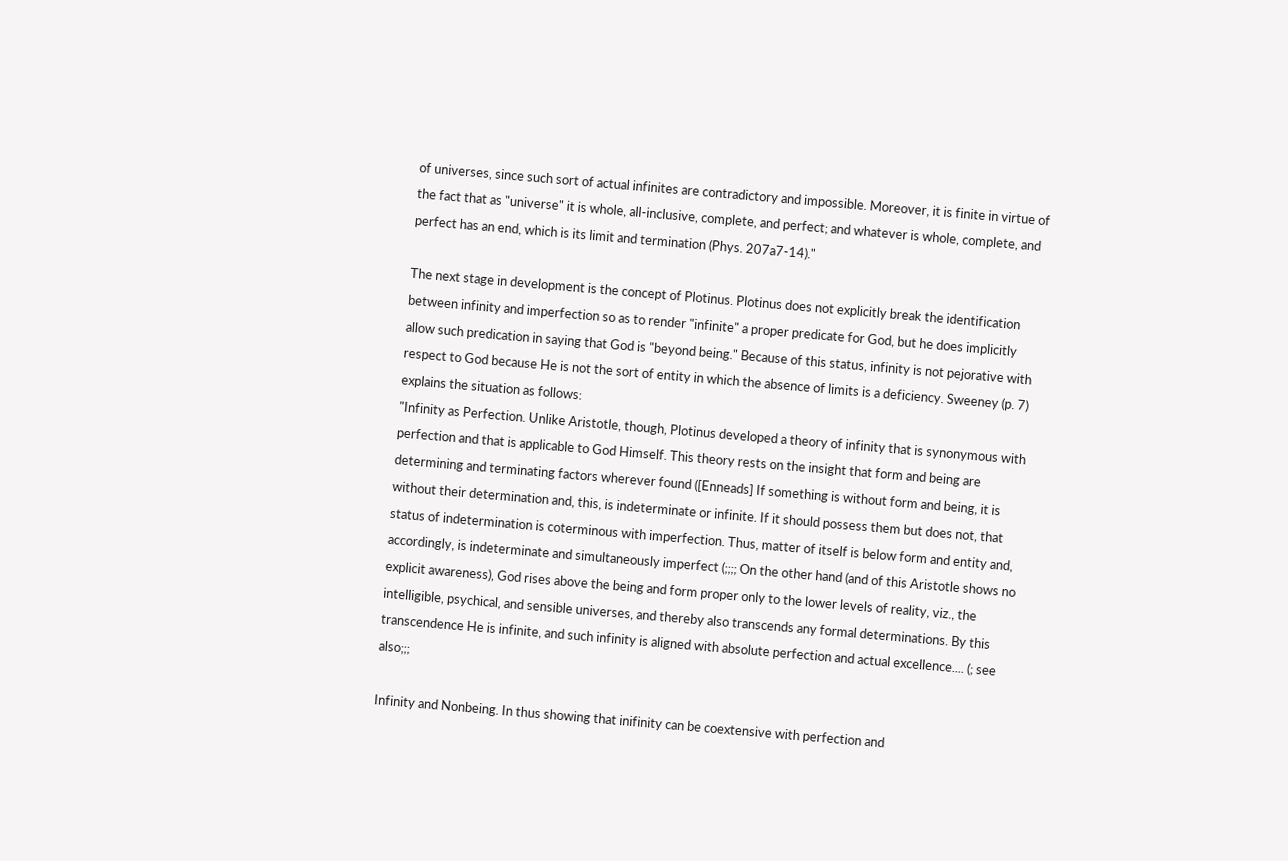of universes, since such sort of actual infinites are contradictory and impossible. Moreover, it is finite in virtue of the fact that as "universe" it is whole, all-inclusive, complete, and perfect; and whatever is whole, complete, and perfect has an end, which is its limit and termination (Phys. 207a7-14)."

The next stage in development is the concept of Plotinus. Plotinus does not explicitly break the identification between infinity and imperfection so as to render "infinite" a proper predicate for God, but he does implicitly allow such predication in saying that God is "beyond being." Because of this status, infinity is not pejorative with respect to God because He is not the sort of entity in which the absence of limits is a deficiency. Sweeney (p. 7) explains the situation as follows:
"Infinity as Perfection. Unlike Aristotle, though, Plotinus developed a theory of infinity that is synonymous with perfection and that is applicable to God Himself. This theory rests on the insight that form and being are determining and terminating factors wherever found ([Enneads] If something is without form and being, it is without their determination and, this, is indeterminate or infinite. If it should possess them but does not, that status of indetermination is coterminous with imperfection. Thus, matter of itself is below form and entity and, accordingly, is indeterminate and simultaneously imperfect (;;;; On the other hand (and of this Aristotle shows no explicit awareness), God rises above the being and form proper only to the lower levels of reality, viz., the intelligible, psychical, and sensible universes, and thereby also transcends any formal determinations. By this transcendence He is infinite, and such infinity is aligned with absolute perfection and actual excellence.... (; see also;;;

Infinity and Nonbeing. In thus showing that inifinity can be coextensive with perfection and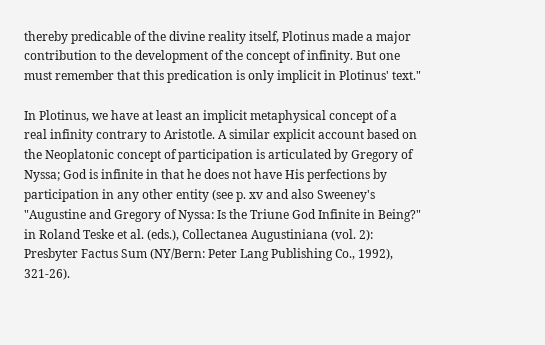thereby predicable of the divine reality itself, Plotinus made a major contribution to the development of the concept of infinity. But one must remember that this predication is only implicit in Plotinus' text."

In Plotinus, we have at least an implicit metaphysical concept of a real infinity contrary to Aristotle. A similar explicit account based on the Neoplatonic concept of participation is articulated by Gregory of Nyssa; God is infinite in that he does not have His perfections by participation in any other entity (see p. xv and also Sweeney's "Augustine and Gregory of Nyssa: Is the Triune God Infinite in Being?" in Roland Teske et al. (eds.), Collectanea Augustiniana (vol. 2): Presbyter Factus Sum (NY/Bern: Peter Lang Publishing Co., 1992), 321-26).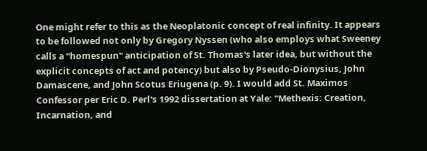One might refer to this as the Neoplatonic concept of real infinity. It appears to be followed not only by Gregory Nyssen (who also employs what Sweeney calls a "homespun" anticipation of St. Thomas's later idea, but without the explicit concepts of act and potency) but also by Pseudo-Dionysius, John Damascene, and John Scotus Eriugena (p. 9). I would add St. Maximos Confessor per Eric D. Perl's 1992 dissertation at Yale: "Methexis: Creation, Incarnation, and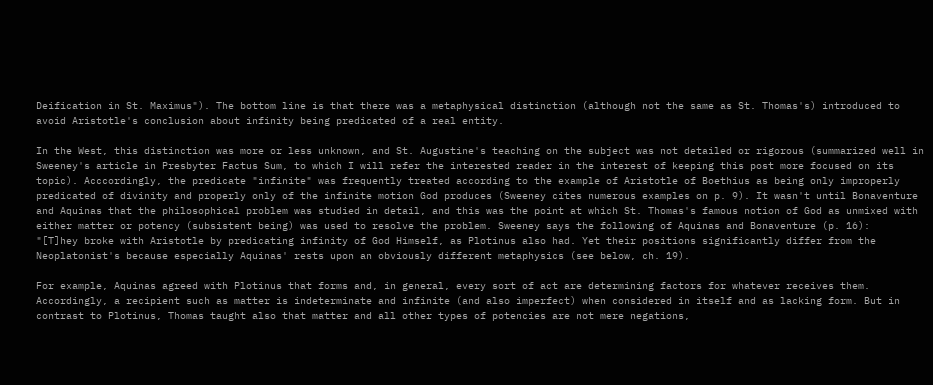Deification in St. Maximus"). The bottom line is that there was a metaphysical distinction (although not the same as St. Thomas's) introduced to avoid Aristotle's conclusion about infinity being predicated of a real entity.

In the West, this distinction was more or less unknown, and St. Augustine's teaching on the subject was not detailed or rigorous (summarized well in Sweeney's article in Presbyter Factus Sum, to which I will refer the interested reader in the interest of keeping this post more focused on its topic). Acccordingly, the predicate "infinite" was frequently treated according to the example of Aristotle of Boethius as being only improperly predicated of divinity and properly only of the infinite motion God produces (Sweeney cites numerous examples on p. 9). It wasn't until Bonaventure and Aquinas that the philosophical problem was studied in detail, and this was the point at which St. Thomas's famous notion of God as unmixed with either matter or potency (subsistent being) was used to resolve the problem. Sweeney says the following of Aquinas and Bonaventure (p. 16):
"[T]hey broke with Aristotle by predicating infinity of God Himself, as Plotinus also had. Yet their positions significantly differ from the Neoplatonist's because especially Aquinas' rests upon an obviously different metaphysics (see below, ch. 19).

For example, Aquinas agreed with Plotinus that forms and, in general, every sort of act are determining factors for whatever receives them. Accordingly, a recipient such as matter is indeterminate and infinite (and also imperfect) when considered in itself and as lacking form. But in contrast to Plotinus, Thomas taught also that matter and all other types of potencies are not mere negations,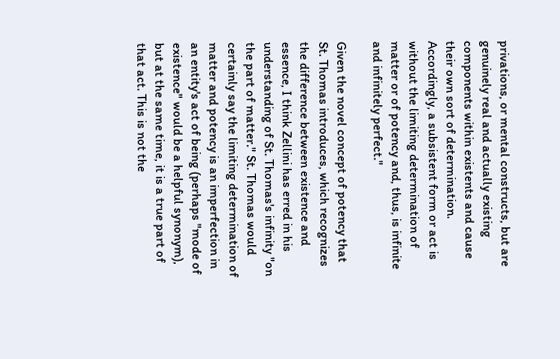privations, or mental constructs, but are genuinely real and actually existing components within existents and cause their own sort of determination. Accordingly, a subsistent form or act is without the limiting determination of matter or of potency and, thus, is infinite and infinitely perfect."

Given the novel concept of potency that St. Thomas introduces, which recognizes the difference between existence and essence, I think Zellini has erred in his understanding of St. Thomas's infinity "on the part of matter." St. Thomas would certainly say the limiting determination of matter and potency is an imperfection in an entity's act of being (perhaps "mode of existence" would be a helpful synonym), but at the same time, it is a true part of that act. This is not the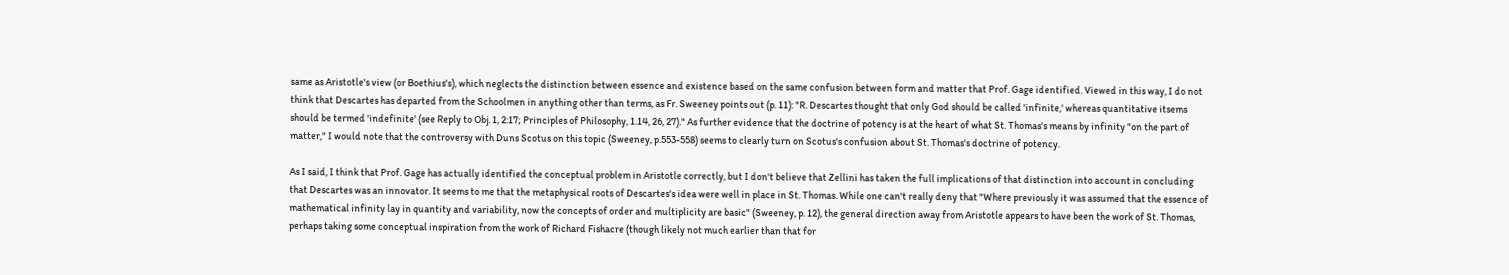same as Aristotle's view (or Boethius's), which neglects the distinction between essence and existence based on the same confusion between form and matter that Prof. Gage identified. Viewed in this way, I do not think that Descartes has departed from the Schoolmen in anything other than terms, as Fr. Sweeney points out (p. 11): "R. Descartes thought that only God should be called 'infinite,' whereas quantitative itsems should be termed 'indefinite' (see Reply to Obj. 1, 2:17; Principles of Philosophy, 1.14, 26, 27)." As further evidence that the doctrine of potency is at the heart of what St. Thomas's means by infinity "on the part of matter," I would note that the controversy with Duns Scotus on this topic (Sweeney, p.553-558) seems to clearly turn on Scotus's confusion about St. Thomas's doctrine of potency.

As I said, I think that Prof. Gage has actually identified the conceptual problem in Aristotle correctly, but I don't believe that Zellini has taken the full implications of that distinction into account in concluding that Descartes was an innovator. It seems to me that the metaphysical roots of Descartes's idea were well in place in St. Thomas. While one can't really deny that "Where previously it was assumed that the essence of mathematical infinity lay in quantity and variability, now the concepts of order and multiplicity are basic" (Sweeney, p. 12), the general direction away from Aristotle appears to have been the work of St. Thomas, perhaps taking some conceptual inspiration from the work of Richard Fishacre (though likely not much earlier than that for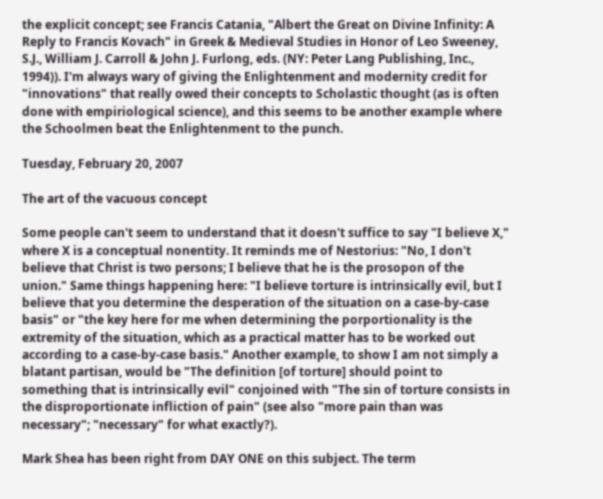the explicit concept; see Francis Catania, "Albert the Great on Divine Infinity: A Reply to Francis Kovach" in Greek & Medieval Studies in Honor of Leo Sweeney, S.J., William J. Carroll & John J. Furlong, eds. (NY: Peter Lang Publishing, Inc., 1994)). I'm always wary of giving the Enlightenment and modernity credit for "innovations" that really owed their concepts to Scholastic thought (as is often done with empiriological science), and this seems to be another example where the Schoolmen beat the Enlightenment to the punch.

Tuesday, February 20, 2007

The art of the vacuous concept

Some people can't seem to understand that it doesn't suffice to say "I believe X," where X is a conceptual nonentity. It reminds me of Nestorius: "No, I don't believe that Christ is two persons; I believe that he is the prosopon of the union." Same things happening here: "I believe torture is intrinsically evil, but I believe that you determine the desperation of the situation on a case-by-case basis" or "the key here for me when determining the porportionality is the extremity of the situation, which as a practical matter has to be worked out according to a case-by-case basis." Another example, to show I am not simply a blatant partisan, would be "The definition [of torture] should point to something that is intrinsically evil" conjoined with "The sin of torture consists in the disproportionate infliction of pain" (see also "more pain than was necessary"; "necessary" for what exactly?).

Mark Shea has been right from DAY ONE on this subject. The term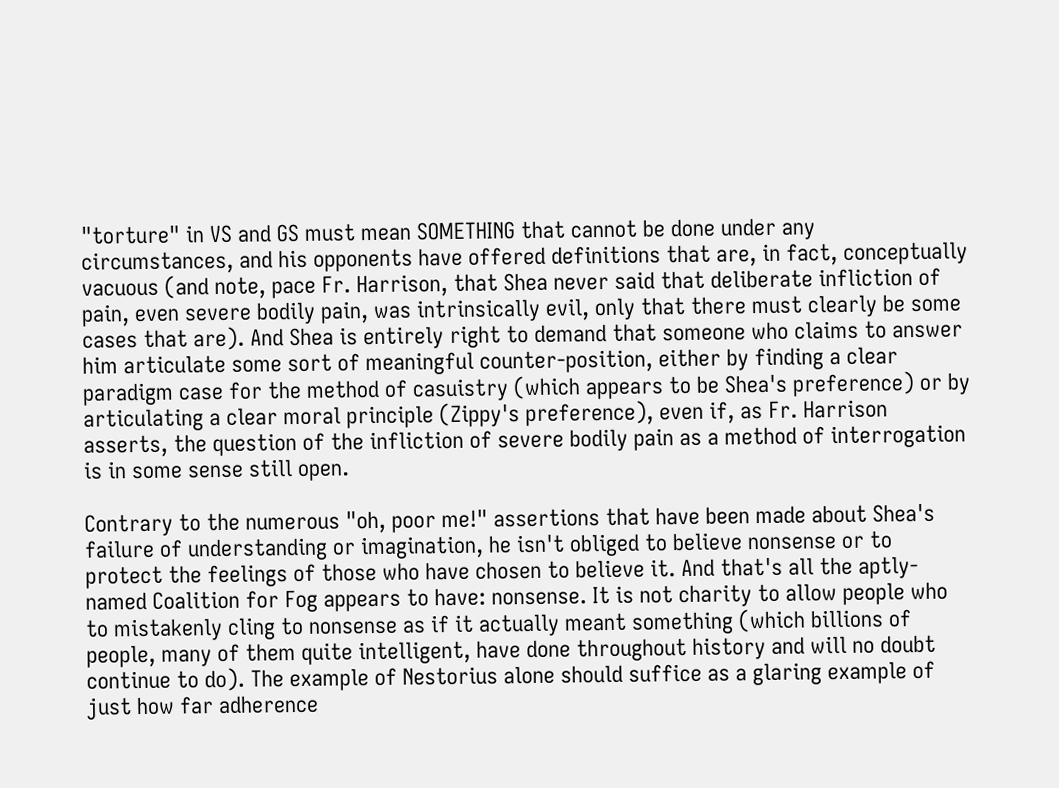"torture" in VS and GS must mean SOMETHING that cannot be done under any circumstances, and his opponents have offered definitions that are, in fact, conceptually vacuous (and note, pace Fr. Harrison, that Shea never said that deliberate infliction of pain, even severe bodily pain, was intrinsically evil, only that there must clearly be some cases that are). And Shea is entirely right to demand that someone who claims to answer him articulate some sort of meaningful counter-position, either by finding a clear paradigm case for the method of casuistry (which appears to be Shea's preference) or by articulating a clear moral principle (Zippy's preference), even if, as Fr. Harrison asserts, the question of the infliction of severe bodily pain as a method of interrogation is in some sense still open.

Contrary to the numerous "oh, poor me!" assertions that have been made about Shea's failure of understanding or imagination, he isn't obliged to believe nonsense or to protect the feelings of those who have chosen to believe it. And that's all the aptly-named Coalition for Fog appears to have: nonsense. It is not charity to allow people who to mistakenly cling to nonsense as if it actually meant something (which billions of people, many of them quite intelligent, have done throughout history and will no doubt continue to do). The example of Nestorius alone should suffice as a glaring example of just how far adherence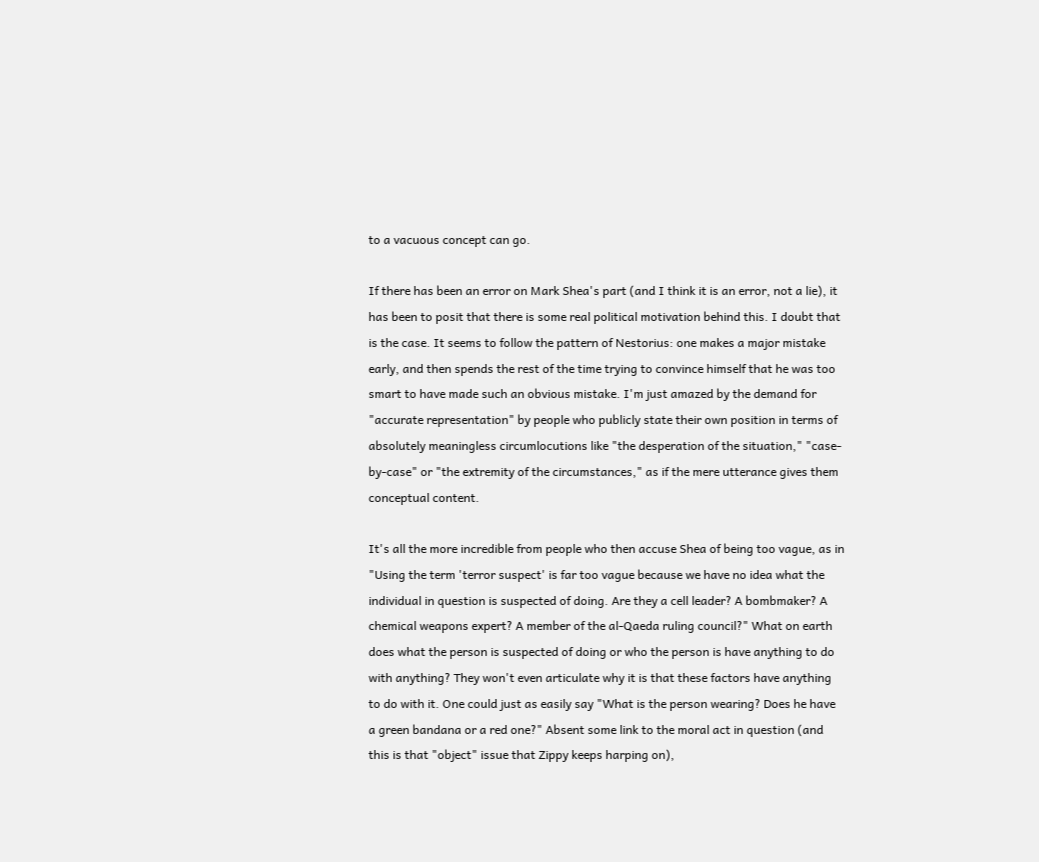to a vacuous concept can go.

If there has been an error on Mark Shea's part (and I think it is an error, not a lie), it has been to posit that there is some real political motivation behind this. I doubt that is the case. It seems to follow the pattern of Nestorius: one makes a major mistake early, and then spends the rest of the time trying to convince himself that he was too smart to have made such an obvious mistake. I'm just amazed by the demand for "accurate representation" by people who publicly state their own position in terms of absolutely meaningless circumlocutions like "the desperation of the situation," "case-by-case" or "the extremity of the circumstances," as if the mere utterance gives them conceptual content.

It's all the more incredible from people who then accuse Shea of being too vague, as in "Using the term 'terror suspect' is far too vague because we have no idea what the individual in question is suspected of doing. Are they a cell leader? A bombmaker? A chemical weapons expert? A member of the al-Qaeda ruling council?" What on earth does what the person is suspected of doing or who the person is have anything to do with anything? They won't even articulate why it is that these factors have anything to do with it. One could just as easily say "What is the person wearing? Does he have a green bandana or a red one?" Absent some link to the moral act in question (and this is that "object" issue that Zippy keeps harping on),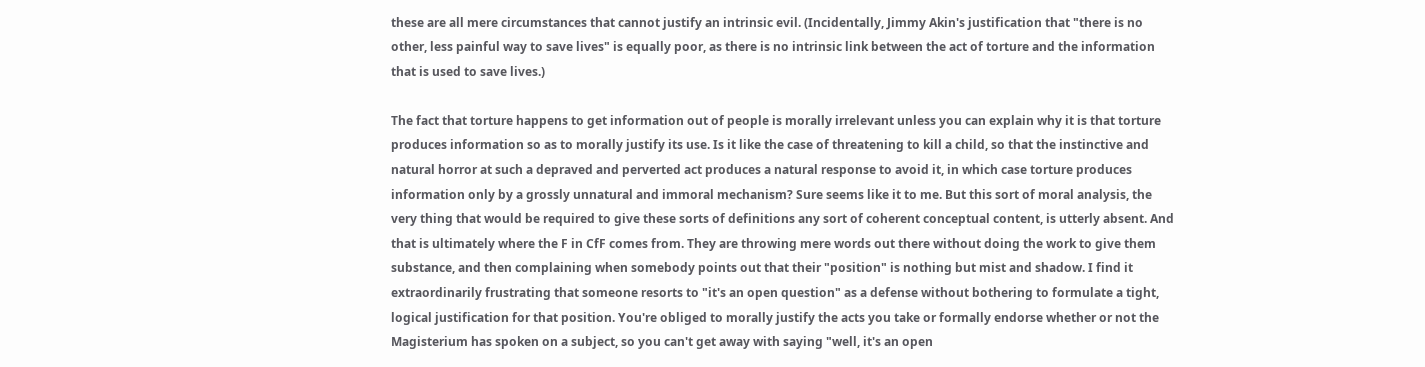these are all mere circumstances that cannot justify an intrinsic evil. (Incidentally, Jimmy Akin's justification that "there is no other, less painful way to save lives" is equally poor, as there is no intrinsic link between the act of torture and the information that is used to save lives.)

The fact that torture happens to get information out of people is morally irrelevant unless you can explain why it is that torture produces information so as to morally justify its use. Is it like the case of threatening to kill a child, so that the instinctive and natural horror at such a depraved and perverted act produces a natural response to avoid it, in which case torture produces information only by a grossly unnatural and immoral mechanism? Sure seems like it to me. But this sort of moral analysis, the very thing that would be required to give these sorts of definitions any sort of coherent conceptual content, is utterly absent. And that is ultimately where the F in CfF comes from. They are throwing mere words out there without doing the work to give them substance, and then complaining when somebody points out that their "position" is nothing but mist and shadow. I find it extraordinarily frustrating that someone resorts to "it's an open question" as a defense without bothering to formulate a tight, logical justification for that position. You're obliged to morally justify the acts you take or formally endorse whether or not the Magisterium has spoken on a subject, so you can't get away with saying "well, it's an open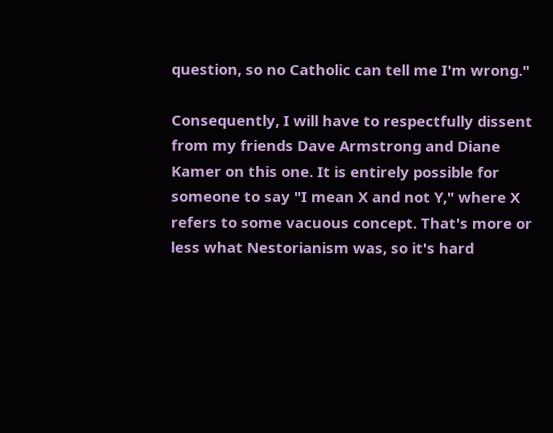question, so no Catholic can tell me I'm wrong."

Consequently, I will have to respectfully dissent from my friends Dave Armstrong and Diane Kamer on this one. It is entirely possible for someone to say "I mean X and not Y," where X refers to some vacuous concept. That's more or less what Nestorianism was, so it's hard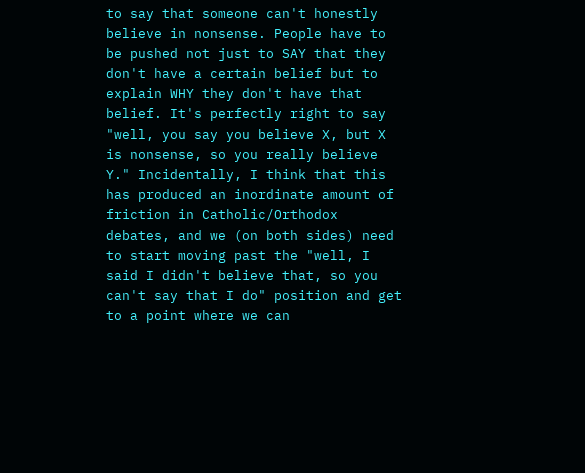to say that someone can't honestly believe in nonsense. People have to be pushed not just to SAY that they don't have a certain belief but to explain WHY they don't have that belief. It's perfectly right to say "well, you say you believe X, but X is nonsense, so you really believe Y." Incidentally, I think that this has produced an inordinate amount of friction in Catholic/Orthodox debates, and we (on both sides) need to start moving past the "well, I said I didn't believe that, so you can't say that I do" position and get to a point where we can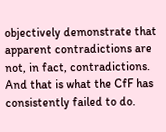objectively demonstrate that apparent contradictions are not, in fact, contradictions. And that is what the CfF has consistently failed to do.